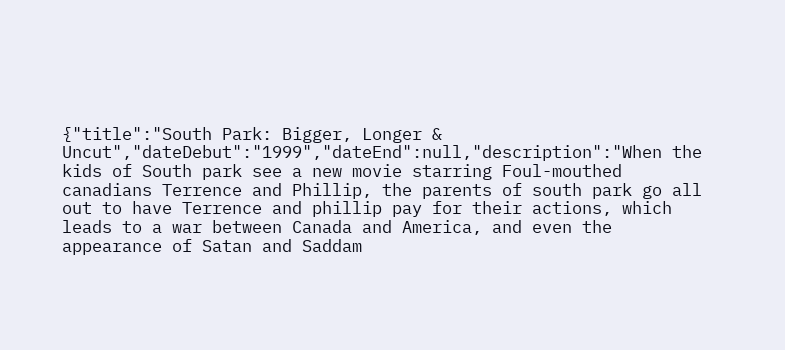{"title":"South Park: Bigger, Longer & Uncut","dateDebut":"1999","dateEnd":null,"description":"When the kids of South park see a new movie starring Foul-mouthed canadians Terrence and Phillip, the parents of south park go all out to have Terrence and phillip pay for their actions, which leads to a war between Canada and America, and even the appearance of Satan and Saddam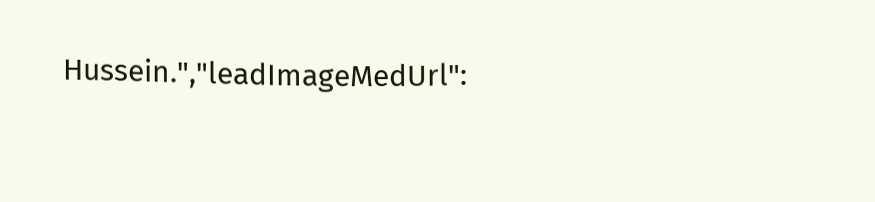Hussein.","leadImageMedUrl":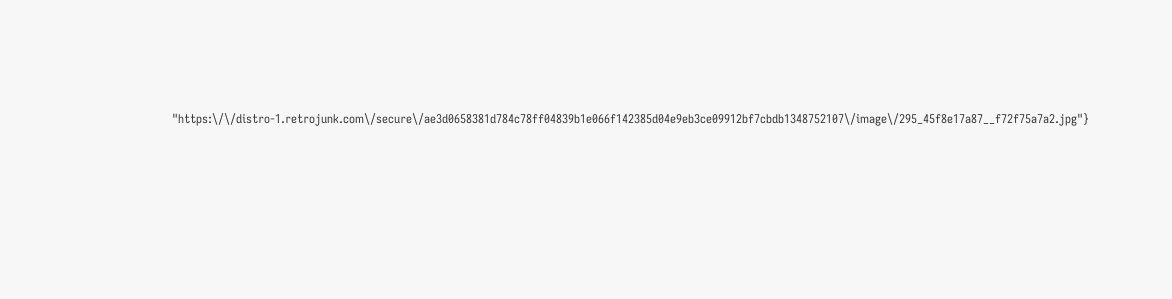"https:\/\/distro-1.retrojunk.com\/secure\/ae3d0658381d784c78ff04839b1e066f142385d04e9eb3ce09912bf7cbdb1348752107\/image\/295_45f8e17a87__f72f75a7a2.jpg"}